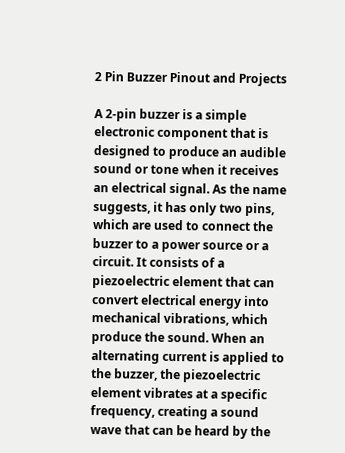2 Pin Buzzer Pinout and Projects

A 2-pin buzzer is a simple electronic component that is designed to produce an audible sound or tone when it receives an electrical signal. As the name suggests, it has only two pins, which are used to connect the buzzer to a power source or a circuit. It consists of a piezoelectric element that can convert electrical energy into mechanical vibrations, which produce the sound. When an alternating current is applied to the buzzer, the piezoelectric element vibrates at a specific frequency, creating a sound wave that can be heard by the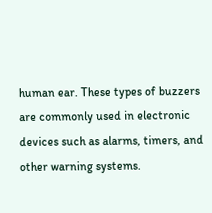human ear. These types of buzzers are commonly used in electronic devices such as alarms, timers, and other warning systems.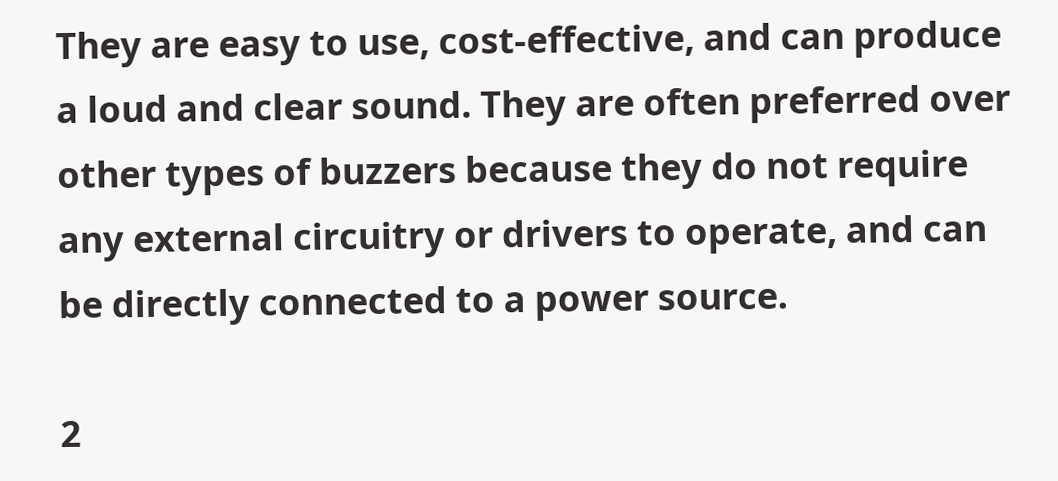They are easy to use, cost-effective, and can produce a loud and clear sound. They are often preferred over other types of buzzers because they do not require any external circuitry or drivers to operate, and can be directly connected to a power source.

2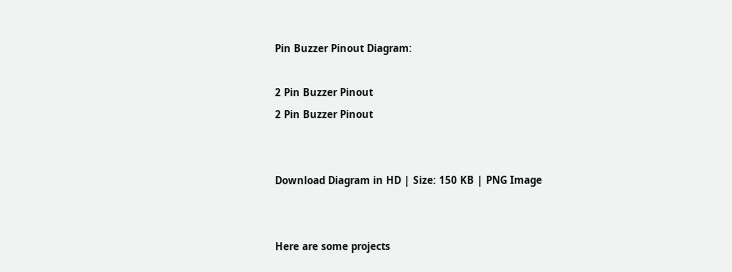Pin Buzzer Pinout Diagram:

2 Pin Buzzer Pinout
2 Pin Buzzer Pinout


Download Diagram in HD | Size: 150 KB | PNG Image


Here are some projects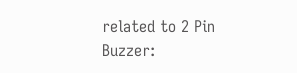related to 2 Pin Buzzer: